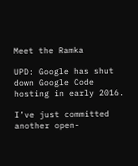Meet the Ramka

UPD: Google has shut down Google Code hosting in early 2016.

I’ve just committed another open-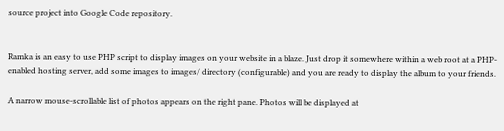source project into Google Code repository.


Ramka is an easy to use PHP script to display images on your website in a blaze. Just drop it somewhere within a web root at a PHP-enabled hosting server, add some images to images/ directory (configurable) and you are ready to display the album to your friends.

A narrow mouse-scrollable list of photos appears on the right pane. Photos will be displayed at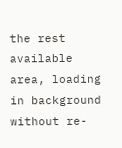the rest available area, loading in background without re-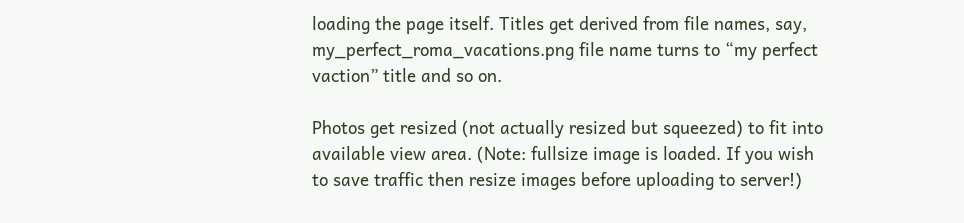loading the page itself. Titles get derived from file names, say, my_perfect_roma_vacations.png file name turns to “my perfect vaction” title and so on.

Photos get resized (not actually resized but squeezed) to fit into available view area. (Note: fullsize image is loaded. If you wish to save traffic then resize images before uploading to server!)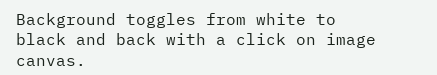Background toggles from white to black and back with a click on image canvas.